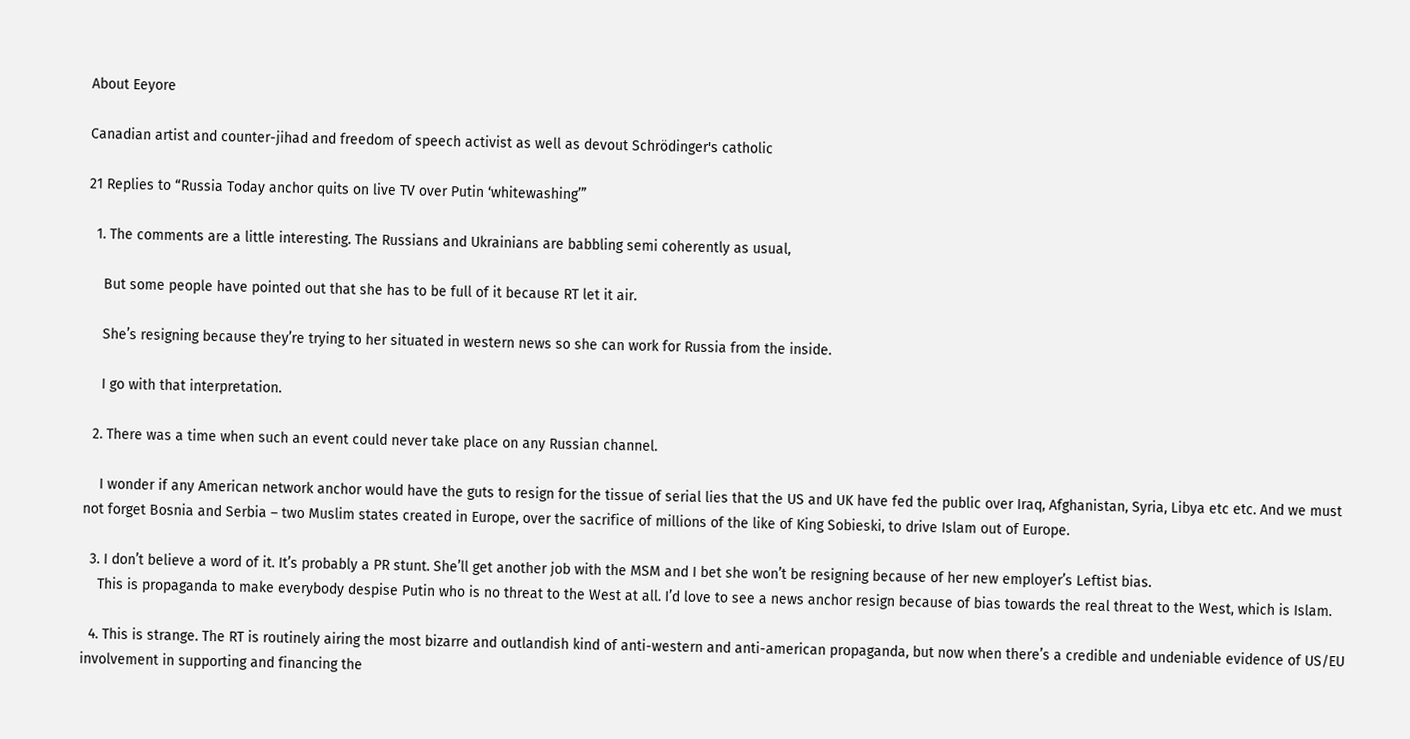About Eeyore

Canadian artist and counter-jihad and freedom of speech activist as well as devout Schrödinger's catholic

21 Replies to “Russia Today anchor quits on live TV over Putin ‘whitewashing’”

  1. The comments are a little interesting. The Russians and Ukrainians are babbling semi coherently as usual,

    But some people have pointed out that she has to be full of it because RT let it air.

    She’s resigning because they’re trying to her situated in western news so she can work for Russia from the inside.

    I go with that interpretation.

  2. There was a time when such an event could never take place on any Russian channel.

    I wonder if any American network anchor would have the guts to resign for the tissue of serial lies that the US and UK have fed the public over Iraq, Afghanistan, Syria, Libya etc etc. And we must not forget Bosnia and Serbia – two Muslim states created in Europe, over the sacrifice of millions of the like of King Sobieski, to drive Islam out of Europe.

  3. I don’t believe a word of it. It’s probably a PR stunt. She’ll get another job with the MSM and I bet she won’t be resigning because of her new employer’s Leftist bias.
    This is propaganda to make everybody despise Putin who is no threat to the West at all. I’d love to see a news anchor resign because of bias towards the real threat to the West, which is Islam.

  4. This is strange. The RT is routinely airing the most bizarre and outlandish kind of anti-western and anti-american propaganda, but now when there’s a credible and undeniable evidence of US/EU involvement in supporting and financing the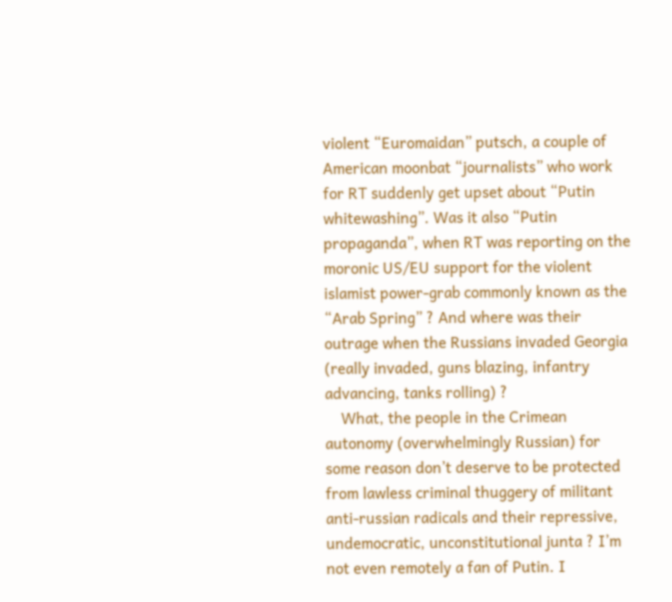violent “Euromaidan” putsch, a couple of American moonbat “journalists” who work for RT suddenly get upset about “Putin whitewashing”. Was it also “Putin propaganda”, when RT was reporting on the moronic US/EU support for the violent islamist power-grab commonly known as the “Arab Spring” ? And where was their outrage when the Russians invaded Georgia (really invaded, guns blazing, infantry advancing, tanks rolling) ?
    What, the people in the Crimean autonomy (overwhelmingly Russian) for some reason don’t deserve to be protected from lawless criminal thuggery of militant anti-russian radicals and their repressive, undemocratic, unconstitutional junta ? I’m not even remotely a fan of Putin. I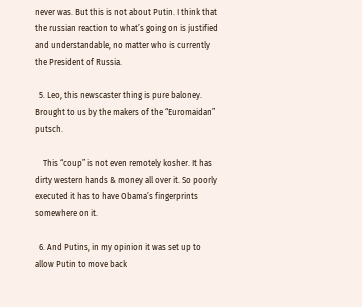never was. But this is not about Putin. I think that the russian reaction to what’s going on is justified and understandable, no matter who is currently the President of Russia.

  5. Leo, this newscaster thing is pure baloney. Brought to us by the makers of the “Euromaidan” putsch.

    This “coup” is not even remotely kosher. It has dirty western hands & money all over it. So poorly executed it has to have Obama’s fingerprints somewhere on it.

  6. And Putins, in my opinion it was set up to allow Putin to move back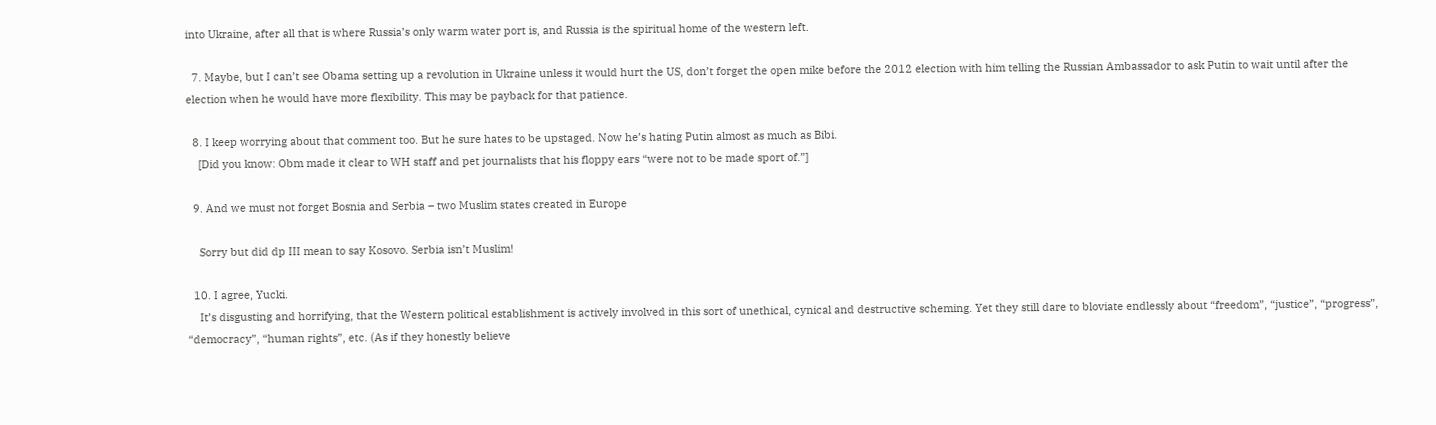into Ukraine, after all that is where Russia’s only warm water port is, and Russia is the spiritual home of the western left.

  7. Maybe, but I can’t see Obama setting up a revolution in Ukraine unless it would hurt the US, don’t forget the open mike before the 2012 election with him telling the Russian Ambassador to ask Putin to wait until after the election when he would have more flexibility. This may be payback for that patience.

  8. I keep worrying about that comment too. But he sure hates to be upstaged. Now he’s hating Putin almost as much as Bibi.
    [Did you know: Obm made it clear to WH staff and pet journalists that his floppy ears “were not to be made sport of.”]

  9. And we must not forget Bosnia and Serbia – two Muslim states created in Europe

    Sorry but did dp III mean to say Kosovo. Serbia isn’t Muslim!

  10. I agree, Yucki.
    It’s disgusting and horrifying, that the Western political establishment is actively involved in this sort of unethical, cynical and destructive scheming. Yet they still dare to bloviate endlessly about “freedom”, “justice”, “progress”, “democracy”, “human rights”, etc. (As if they honestly believe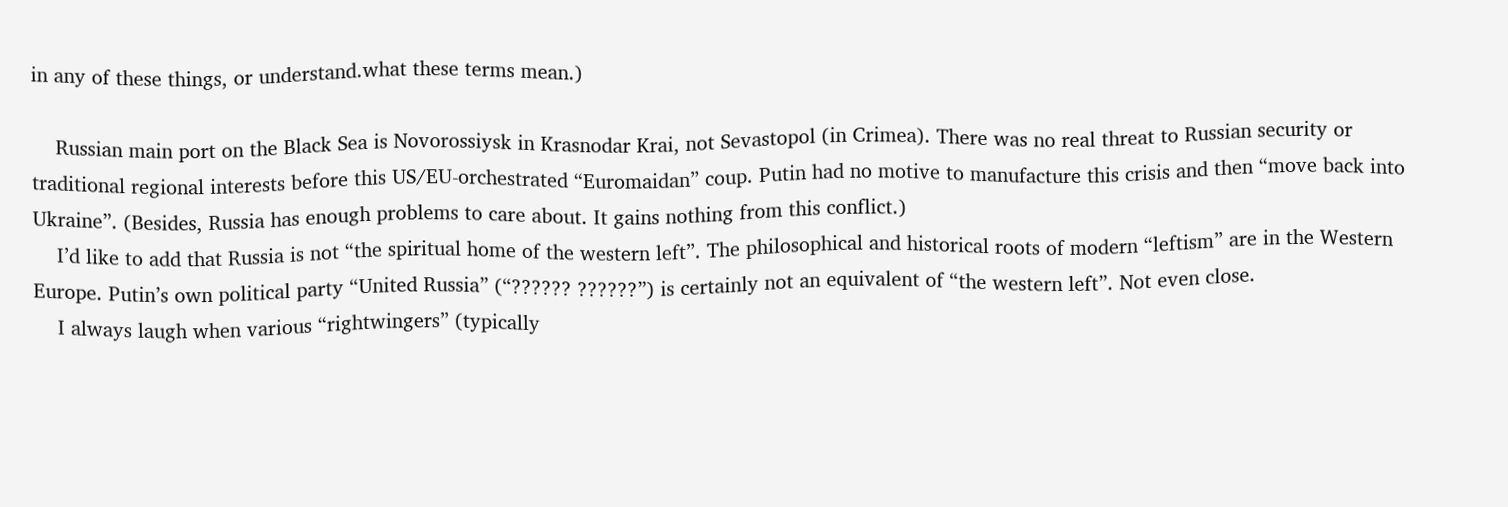in any of these things, or understand.what these terms mean.)

    Russian main port on the Black Sea is Novorossiysk in Krasnodar Krai, not Sevastopol (in Crimea). There was no real threat to Russian security or traditional regional interests before this US/EU-orchestrated “Euromaidan” coup. Putin had no motive to manufacture this crisis and then “move back into Ukraine”. (Besides, Russia has enough problems to care about. It gains nothing from this conflict.)
    I’d like to add that Russia is not “the spiritual home of the western left”. The philosophical and historical roots of modern “leftism” are in the Western Europe. Putin’s own political party “United Russia” (“?????? ??????”) is certainly not an equivalent of “the western left”. Not even close.
    I always laugh when various “rightwingers” (typically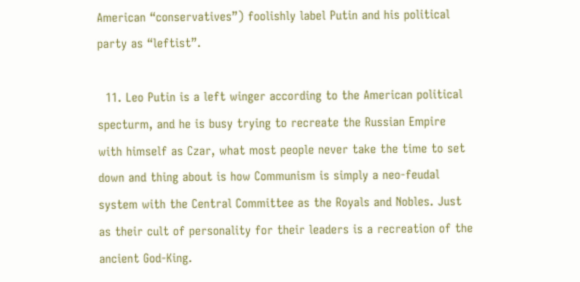American “conservatives”) foolishly label Putin and his political party as “leftist”.

  11. Leo Putin is a left winger according to the American political specturm, and he is busy trying to recreate the Russian Empire with himself as Czar, what most people never take the time to set down and thing about is how Communism is simply a neo-feudal system with the Central Committee as the Royals and Nobles. Just as their cult of personality for their leaders is a recreation of the ancient God-King.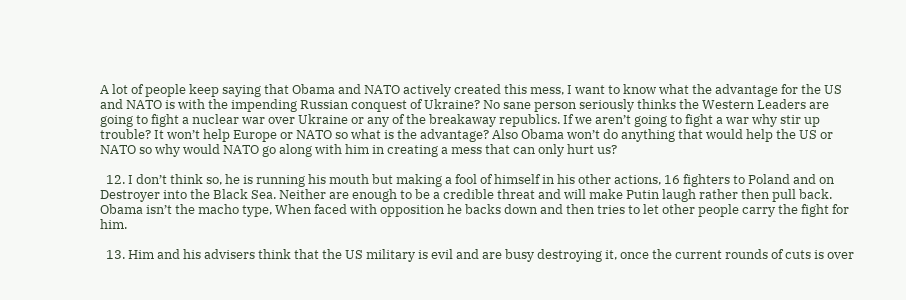A lot of people keep saying that Obama and NATO actively created this mess, I want to know what the advantage for the US and NATO is with the impending Russian conquest of Ukraine? No sane person seriously thinks the Western Leaders are going to fight a nuclear war over Ukraine or any of the breakaway republics. If we aren’t going to fight a war why stir up trouble? It won’t help Europe or NATO so what is the advantage? Also Obama won’t do anything that would help the US or NATO so why would NATO go along with him in creating a mess that can only hurt us?

  12. I don’t think so, he is running his mouth but making a fool of himself in his other actions, 16 fighters to Poland and on Destroyer into the Black Sea. Neither are enough to be a credible threat and will make Putin laugh rather then pull back. Obama isn’t the macho type, When faced with opposition he backs down and then tries to let other people carry the fight for him.

  13. Him and his advisers think that the US military is evil and are busy destroying it, once the current rounds of cuts is over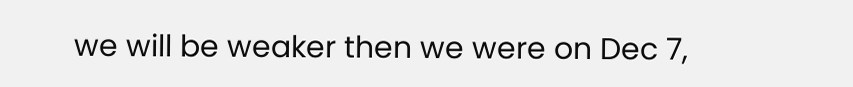we will be weaker then we were on Dec 7,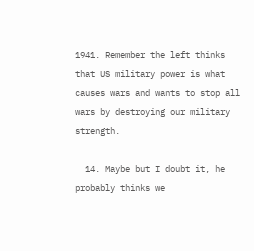1941. Remember the left thinks that US military power is what causes wars and wants to stop all wars by destroying our military strength.

  14. Maybe but I doubt it, he probably thinks we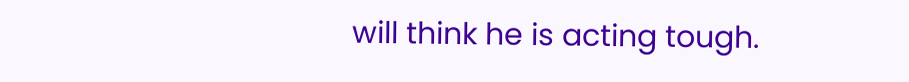will think he is acting tough.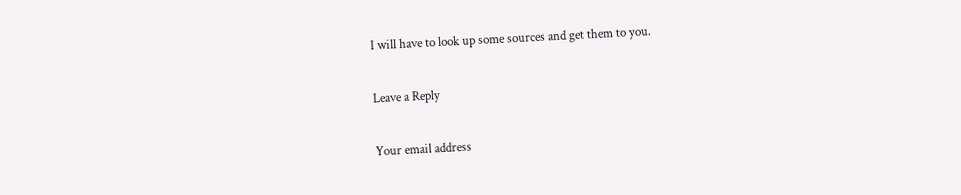I will have to look up some sources and get them to you.

Leave a Reply

Your email address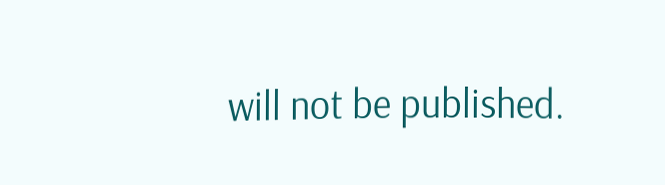will not be published.